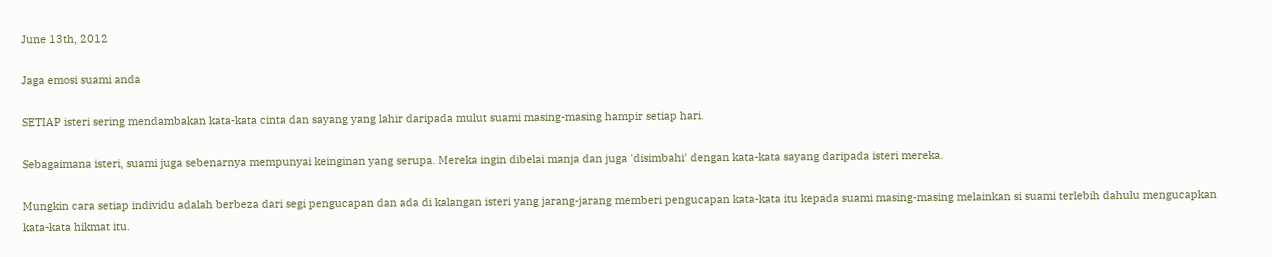June 13th, 2012

Jaga emosi suami anda

SETIAP isteri sering mendambakan kata-kata cinta dan sayang yang lahir daripada mulut suami masing-masing hampir setiap hari.

Sebagaimana isteri, suami juga sebenarnya mempunyai keinginan yang serupa. Mereka ingin dibelai manja dan juga 'disimbahi' dengan kata-kata sayang daripada isteri mereka.

Mungkin cara setiap individu adalah berbeza dari segi pengucapan dan ada di kalangan isteri yang jarang-jarang memberi pengucapan kata-kata itu kepada suami masing-masing melainkan si suami terlebih dahulu mengucapkan kata-kata hikmat itu.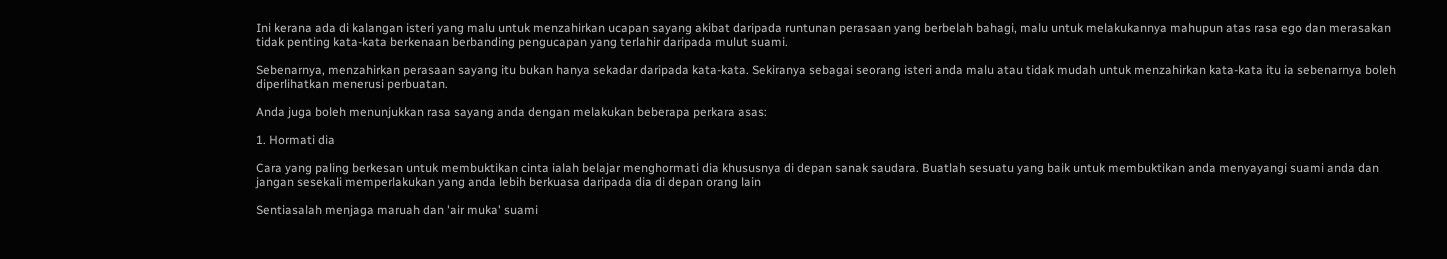Ini kerana ada di kalangan isteri yang malu untuk menzahirkan ucapan sayang akibat daripada runtunan perasaan yang berbelah bahagi, malu untuk melakukannya mahupun atas rasa ego dan merasakan tidak penting kata-kata berkenaan berbanding pengucapan yang terlahir daripada mulut suami.

Sebenarnya, menzahirkan perasaan sayang itu bukan hanya sekadar daripada kata-kata. Sekiranya sebagai seorang isteri anda malu atau tidak mudah untuk menzahirkan kata-kata itu ia sebenarnya boleh diperlihatkan menerusi perbuatan.

Anda juga boleh menunjukkan rasa sayang anda dengan melakukan beberapa perkara asas:

1. Hormati dia

Cara yang paling berkesan untuk membuktikan cinta ialah belajar menghormati dia khususnya di depan sanak saudara. Buatlah sesuatu yang baik untuk membuktikan anda menyayangi suami anda dan jangan sesekali memperlakukan yang anda lebih berkuasa daripada dia di depan orang lain

Sentiasalah menjaga maruah dan 'air muka' suami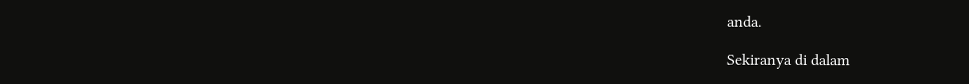anda.

Sekiranya di dalam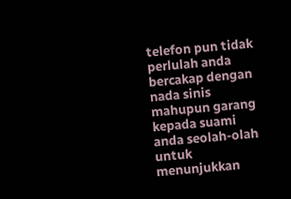telefon pun tidak perlulah anda bercakap dengan nada sinis mahupun garang kepada suami anda seolah-olah untuk menunjukkan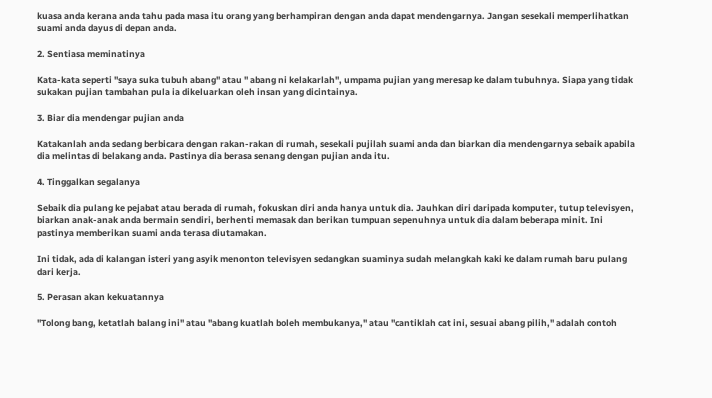kuasa anda kerana anda tahu pada masa itu orang yang berhampiran dengan anda dapat mendengarnya. Jangan sesekali memperlihatkan suami anda dayus di depan anda.

2. Sentiasa meminatinya

Kata-kata seperti "saya suka tubuh abang" atau " abang ni kelakarlah", umpama pujian yang meresap ke dalam tubuhnya. Siapa yang tidak sukakan pujian tambahan pula ia dikeluarkan oleh insan yang dicintainya.

3. Biar dia mendengar pujian anda

Katakanlah anda sedang berbicara dengan rakan-rakan di rumah, sesekali pujilah suami anda dan biarkan dia mendengarnya sebaik apabila dia melintas di belakang anda. Pastinya dia berasa senang dengan pujian anda itu.

4. Tinggalkan segalanya

Sebaik dia pulang ke pejabat atau berada di rumah, fokuskan diri anda hanya untuk dia. Jauhkan diri daripada komputer, tutup televisyen, biarkan anak-anak anda bermain sendiri, berhenti memasak dan berikan tumpuan sepenuhnya untuk dia dalam beberapa minit. Ini pastinya memberikan suami anda terasa diutamakan.

Ini tidak, ada di kalangan isteri yang asyik menonton televisyen sedangkan suaminya sudah melangkah kaki ke dalam rumah baru pulang dari kerja.

5. Perasan akan kekuatannya

''Tolong bang, ketatlah balang ini" atau "abang kuatlah boleh membukanya," atau ''cantiklah cat ini, sesuai abang pilih," adalah contoh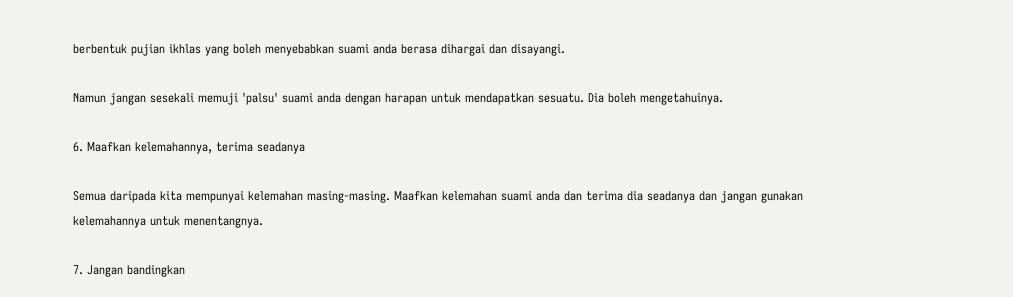berbentuk pujian ikhlas yang boleh menyebabkan suami anda berasa dihargai dan disayangi.

Namun jangan sesekali memuji 'palsu' suami anda dengan harapan untuk mendapatkan sesuatu. Dia boleh mengetahuinya.

6. Maafkan kelemahannya, terima seadanya

Semua daripada kita mempunyai kelemahan masing-masing. Maafkan kelemahan suami anda dan terima dia seadanya dan jangan gunakan kelemahannya untuk menentangnya.

7. Jangan bandingkan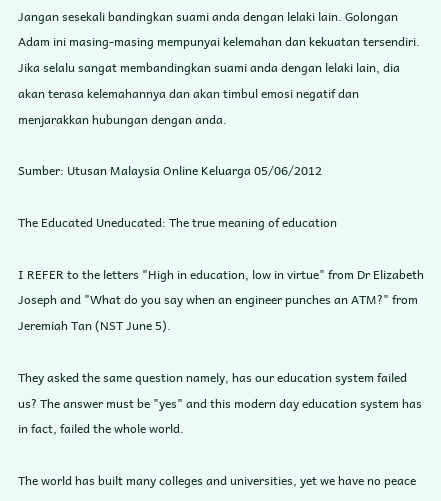Jangan sesekali bandingkan suami anda dengan lelaki lain. Golongan Adam ini masing-masing mempunyai kelemahan dan kekuatan tersendiri. Jika selalu sangat membandingkan suami anda dengan lelaki lain, dia akan terasa kelemahannya dan akan timbul emosi negatif dan menjarakkan hubungan dengan anda.

Sumber: Utusan Malaysia Online Keluarga 05/06/2012

The Educated Uneducated: The true meaning of education

I REFER to the letters "High in education, low in virtue" from Dr Elizabeth Joseph and "What do you say when an engineer punches an ATM?" from Jeremiah Tan (NST June 5).

They asked the same question namely, has our education system failed us? The answer must be "yes" and this modern day education system has in fact, failed the whole world.

The world has built many colleges and universities, yet we have no peace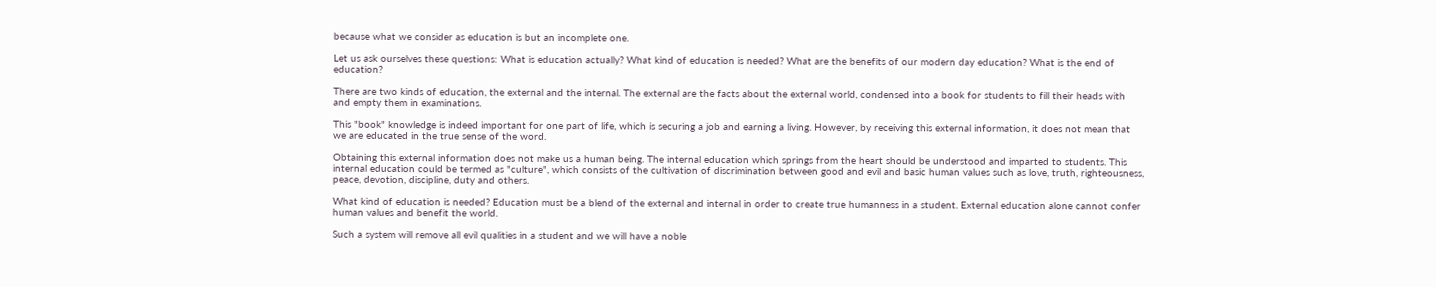because what we consider as education is but an incomplete one.

Let us ask ourselves these questions: What is education actually? What kind of education is needed? What are the benefits of our modern day education? What is the end of education?

There are two kinds of education, the external and the internal. The external are the facts about the external world, condensed into a book for students to fill their heads with and empty them in examinations.

This "book" knowledge is indeed important for one part of life, which is securing a job and earning a living. However, by receiving this external information, it does not mean that we are educated in the true sense of the word.

Obtaining this external information does not make us a human being. The internal education which springs from the heart should be understood and imparted to students. This internal education could be termed as "culture", which consists of the cultivation of discrimination between good and evil and basic human values such as love, truth, righteousness, peace, devotion, discipline, duty and others.

What kind of education is needed? Education must be a blend of the external and internal in order to create true humanness in a student. External education alone cannot confer human values and benefit the world.

Such a system will remove all evil qualities in a student and we will have a noble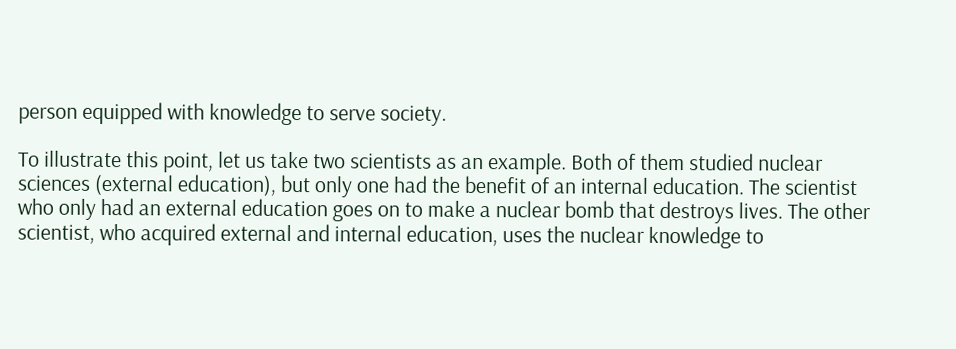person equipped with knowledge to serve society.

To illustrate this point, let us take two scientists as an example. Both of them studied nuclear sciences (external education), but only one had the benefit of an internal education. The scientist who only had an external education goes on to make a nuclear bomb that destroys lives. The other scientist, who acquired external and internal education, uses the nuclear knowledge to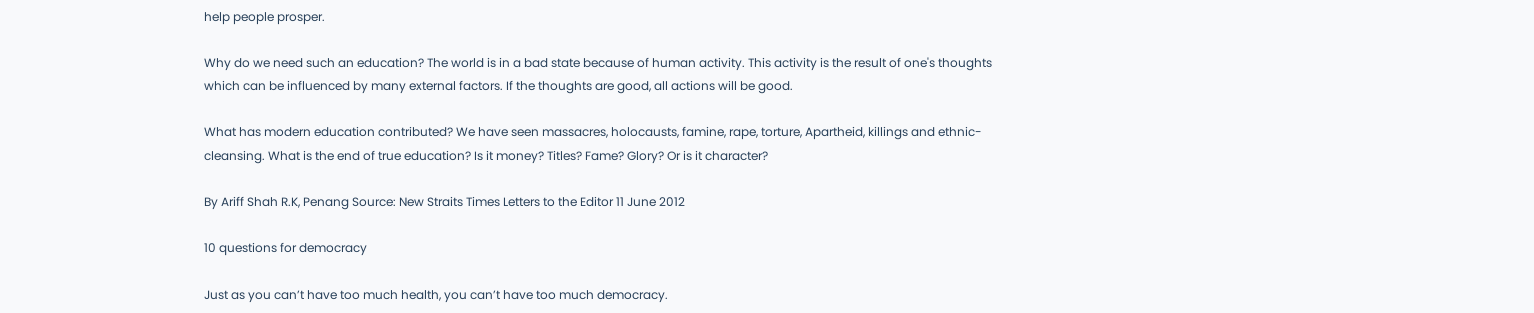help people prosper.

Why do we need such an education? The world is in a bad state because of human activity. This activity is the result of one's thoughts which can be influenced by many external factors. If the thoughts are good, all actions will be good.

What has modern education contributed? We have seen massacres, holocausts, famine, rape, torture, Apartheid, killings and ethnic-cleansing. What is the end of true education? Is it money? Titles? Fame? Glory? Or is it character?

By Ariff Shah R.K, Penang Source: New Straits Times Letters to the Editor 11 June 2012

10 questions for democracy

Just as you can’t have too much health, you can’t have too much democracy.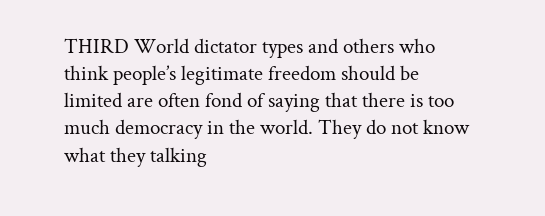THIRD World dictator types and others who think people’s legitimate freedom should be limited are often fond of saying that there is too much democracy in the world. They do not know what they talking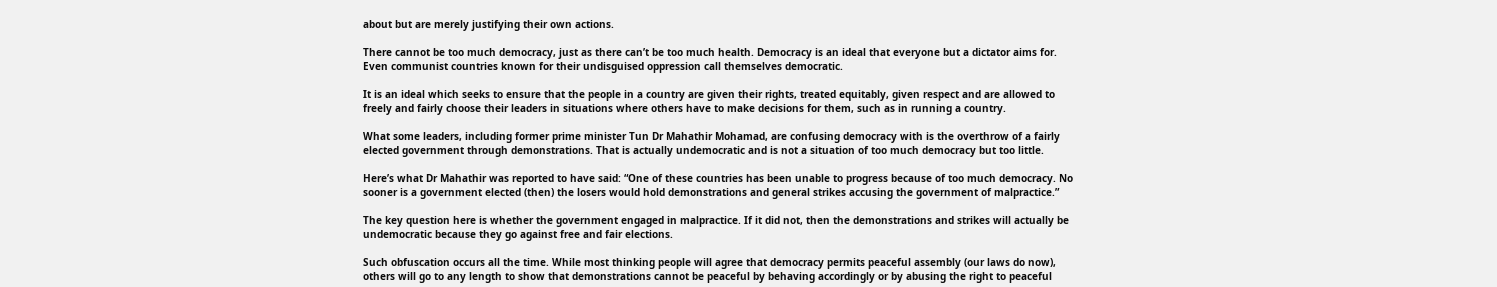about but are merely justifying their own actions.

There cannot be too much democracy, just as there can’t be too much health. Democracy is an ideal that everyone but a dictator aims for. Even communist countries known for their undisguised oppression call themselves democratic.

It is an ideal which seeks to ensure that the people in a country are given their rights, treated equitably, given respect and are allowed to freely and fairly choose their leaders in situations where others have to make decisions for them, such as in running a country.

What some leaders, including former prime minister Tun Dr Mahathir Mohamad, are confusing democracy with is the overthrow of a fairly elected government through demonstrations. That is actually undemocratic and is not a situation of too much democracy but too little.

Here’s what Dr Mahathir was reported to have said: “One of these countries has been unable to progress because of too much democracy. No sooner is a government elected (then) the losers would hold demonstrations and general strikes accusing the government of malpractice.”

The key question here is whether the government engaged in malpractice. If it did not, then the demonstrations and strikes will actually be undemocratic because they go against free and fair elections.

Such obfuscation occurs all the time. While most thinking people will agree that democracy permits peaceful assembly (our laws do now), others will go to any length to show that demonstrations cannot be peaceful by behaving accordingly or by abusing the right to peaceful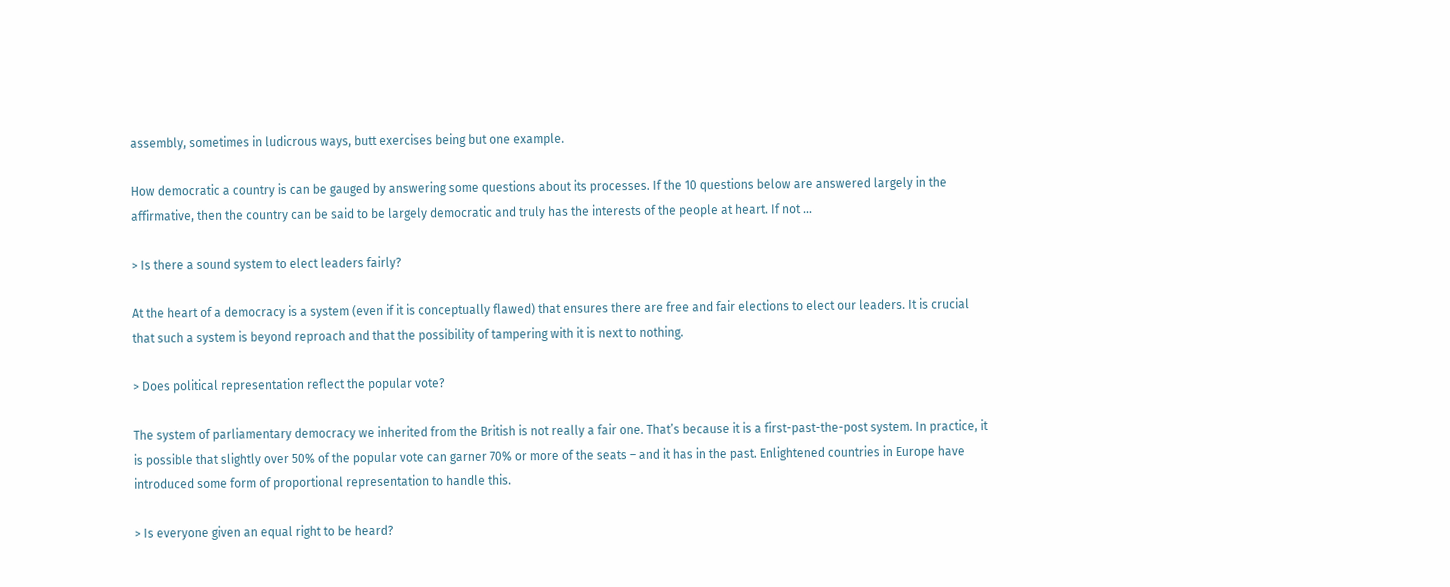assembly, sometimes in ludicrous ways, butt exercises being but one example.

How democratic a country is can be gauged by answering some questions about its processes. If the 10 questions below are answered largely in the affirmative, then the country can be said to be largely democratic and truly has the interests of the people at heart. If not …

> Is there a sound system to elect leaders fairly?

At the heart of a democracy is a system (even if it is conceptually flawed) that ensures there are free and fair elections to elect our leaders. It is crucial that such a system is beyond reproach and that the possibility of tampering with it is next to nothing.

> Does political representation reflect the popular vote?

The system of parliamentary democracy we inherited from the British is not really a fair one. That’s because it is a first-past-the-post system. In practice, it is possible that slightly over 50% of the popular vote can garner 70% or more of the seats – and it has in the past. Enlightened countries in Europe have introduced some form of proportional representation to handle this.

> Is everyone given an equal right to be heard?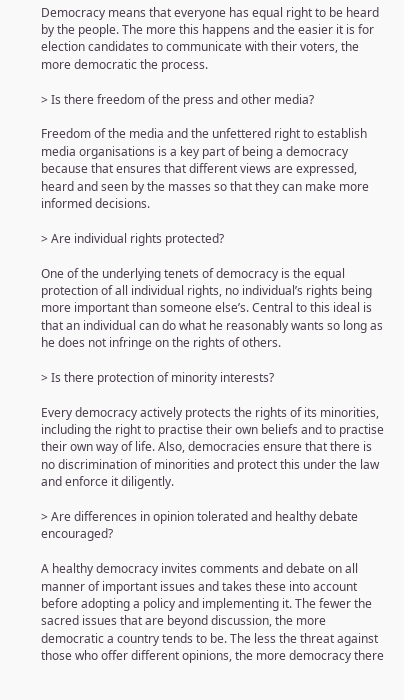Democracy means that everyone has equal right to be heard by the people. The more this happens and the easier it is for election candidates to communicate with their voters, the more democratic the process.

> Is there freedom of the press and other media?

Freedom of the media and the unfettered right to establish media organisations is a key part of being a democracy because that ensures that different views are expressed, heard and seen by the masses so that they can make more informed decisions.

> Are individual rights protected?

One of the underlying tenets of democracy is the equal protection of all individual rights, no individual’s rights being more important than someone else’s. Central to this ideal is that an individual can do what he reasonably wants so long as he does not infringe on the rights of others.

> Is there protection of minority interests?

Every democracy actively protects the rights of its minorities, including the right to practise their own beliefs and to practise their own way of life. Also, democracies ensure that there is no discrimination of minorities and protect this under the law and enforce it diligently.

> Are differences in opinion tolerated and healthy debate encouraged?

A healthy democracy invites comments and debate on all manner of important issues and takes these into account before adopting a policy and implementing it. The fewer the sacred issues that are beyond discussion, the more democratic a country tends to be. The less the threat against those who offer different opinions, the more democracy there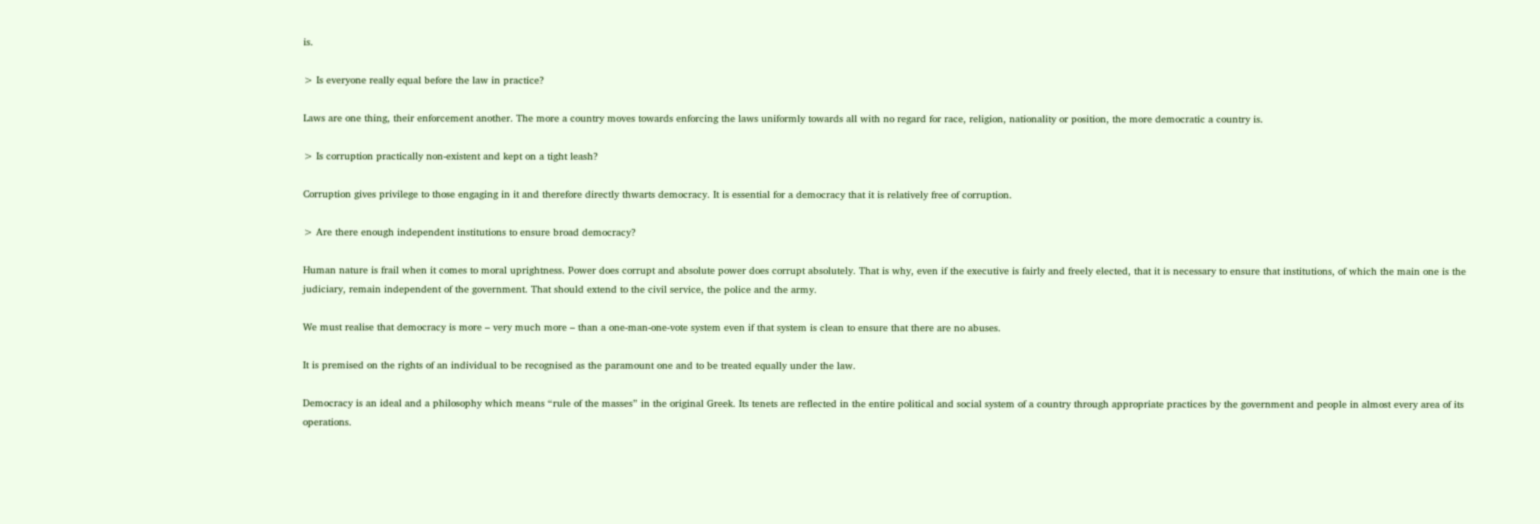is.

> Is everyone really equal before the law in practice?

Laws are one thing, their enforcement another. The more a country moves towards enforcing the laws uniformly towards all with no regard for race, religion, nationality or position, the more democratic a country is.

> Is corruption practically non-existent and kept on a tight leash?

Corruption gives privilege to those engaging in it and therefore directly thwarts democracy. It is essential for a democracy that it is relatively free of corruption.

> Are there enough independent institutions to ensure broad democracy?

Human nature is frail when it comes to moral uprightness. Power does corrupt and absolute power does corrupt absolutely. That is why, even if the executive is fairly and freely elected, that it is necessary to ensure that institutions, of which the main one is the judiciary, remain independent of the government. That should extend to the civil service, the police and the army.

We must realise that democracy is more – very much more – than a one-man-one-vote system even if that system is clean to ensure that there are no abuses.

It is premised on the rights of an individual to be recognised as the paramount one and to be treated equally under the law.

Democracy is an ideal and a philosophy which means “rule of the masses” in the original Greek. Its tenets are reflected in the entire political and social system of a country through appropriate practices by the government and people in almost every area of its operations.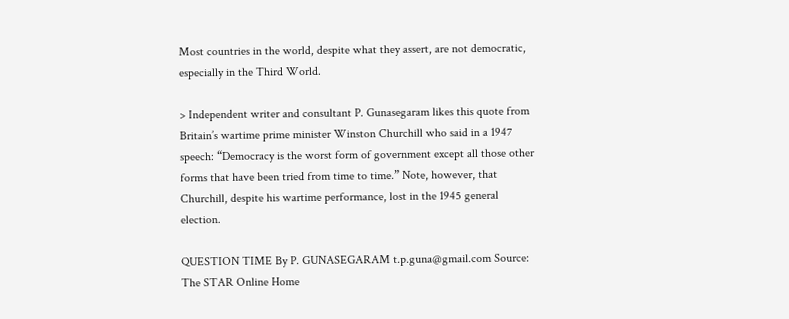Most countries in the world, despite what they assert, are not democratic, especially in the Third World.

> Independent writer and consultant P. Gunasegaram likes this quote from Britain’s wartime prime minister Winston Churchill who said in a 1947 speech: “Democracy is the worst form of government except all those other forms that have been tried from time to time.” Note, however, that Churchill, despite his wartime performance, lost in the 1945 general election.

QUESTION TIME By P. GUNASEGARAM t.p.guna@gmail.com Source: The STAR Online Home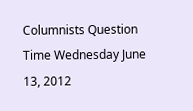Columnists Question Time Wednesday June 13, 2012